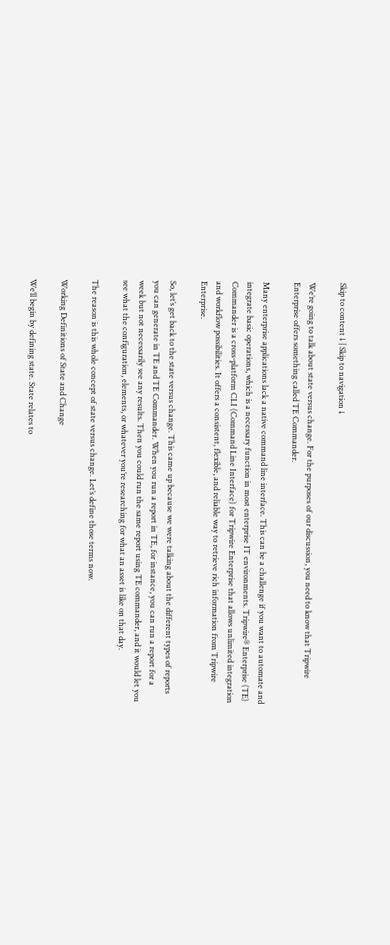Skip to content ↓ | Skip to navigation ↓

We’re going to talk about state versus change. For the purposes of our discussion, you need to know that Tripwire Enterprise offers something called TE Commander.

Many enterprise applications lack a native command line interface. This can be a challenge if you want to automate and integrate basic operations, which is a necessary function in most enterprise IT environments. Tripwire® Enterprise (TE) Commander is a cross-platform CLI (Command Line Interface) for Tripwire Enterprise that allows unlimited integration and workflow possibilities. It offers a consistent, flexible, and reliable way to retrieve rich information from Tripwire Enterprise.

So, let’s get back to the state versus change. This came up because we were talking about the different types of reports you can generate in TE and TE Commander. When you run a report in TE, for instance, you can run a report for a week but not necessarily see any results. Then you could run the same report using TE commander, and it would let you see what the configuration, elements, or whatever you’re researching for what an asset is like on that day.

The reason is this whole concept of state versus change. Let’s define those terms now.

Working Definitions of State and Change

We’ll begin by defining state. State relates to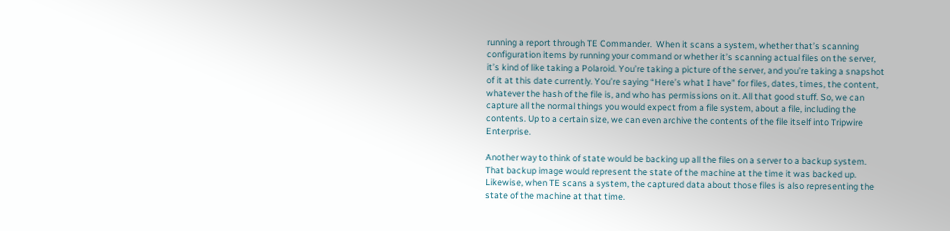running a report through TE Commander.  When it scans a system, whether that’s scanning configuration items by running your command or whether it’s scanning actual files on the server, it’s kind of like taking a Polaroid. You’re taking a picture of the server, and you’re taking a snapshot of it at this date currently. You’re saying “Here’s what I have” for files, dates, times, the content, whatever the hash of the file is, and who has permissions on it. All that good stuff. So, we can capture all the normal things you would expect from a file system, about a file, including the contents. Up to a certain size, we can even archive the contents of the file itself into Tripwire Enterprise.

Another way to think of state would be backing up all the files on a server to a backup system. That backup image would represent the state of the machine at the time it was backed up. Likewise, when TE scans a system, the captured data about those files is also representing the state of the machine at that time.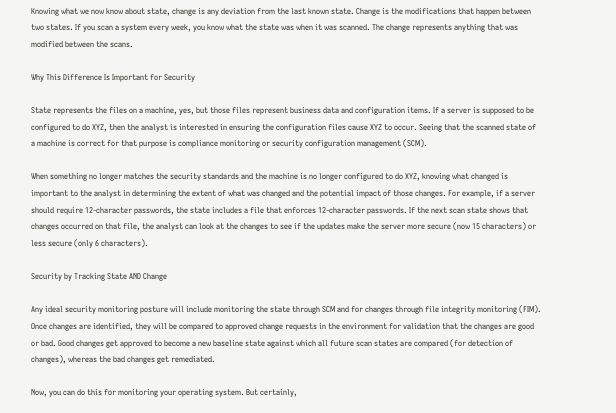Knowing what we now know about state, change is any deviation from the last known state. Change is the modifications that happen between two states. If you scan a system every week, you know what the state was when it was scanned. The change represents anything that was modified between the scans.

Why This Difference Is Important for Security

State represents the files on a machine, yes, but those files represent business data and configuration items. If a server is supposed to be configured to do XYZ, then the analyst is interested in ensuring the configuration files cause XYZ to occur. Seeing that the scanned state of a machine is correct for that purpose is compliance monitoring or security configuration management (SCM).

When something no longer matches the security standards and the machine is no longer configured to do XYZ, knowing what changed is important to the analyst in determining the extent of what was changed and the potential impact of those changes. For example, if a server should require 12-character passwords, the state includes a file that enforces 12-character passwords. If the next scan state shows that changes occurred on that file, the analyst can look at the changes to see if the updates make the server more secure (now 15 characters) or less secure (only 6 characters).

Security by Tracking State AND Change

Any ideal security monitoring posture will include monitoring the state through SCM and for changes through file integrity monitoring (FIM). Once changes are identified, they will be compared to approved change requests in the environment for validation that the changes are good or bad. Good changes get approved to become a new baseline state against which all future scan states are compared (for detection of changes), whereas the bad changes get remediated.

Now, you can do this for monitoring your operating system. But certainly,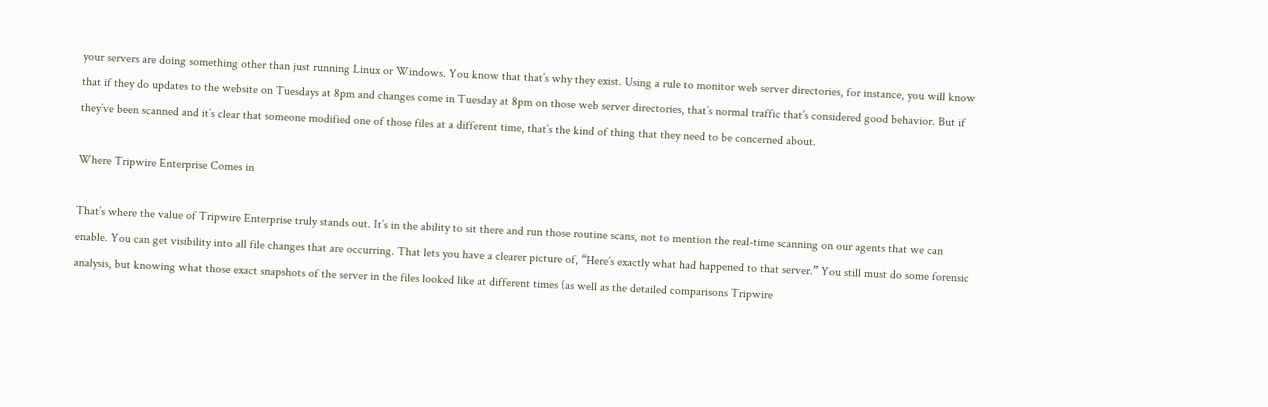your servers are doing something other than just running Linux or Windows. You know that that’s why they exist. Using a rule to monitor web server directories, for instance, you will know that if they do updates to the website on Tuesdays at 8pm and changes come in Tuesday at 8pm on those web server directories, that’s normal traffic that’s considered good behavior. But if they’ve been scanned and it’s clear that someone modified one of those files at a different time, that’s the kind of thing that they need to be concerned about.

Where Tripwire Enterprise Comes in

That’s where the value of Tripwire Enterprise truly stands out. It’s in the ability to sit there and run those routine scans, not to mention the real-time scanning on our agents that we can enable. You can get visibility into all file changes that are occurring. That lets you have a clearer picture of, “Here’s exactly what had happened to that server.” You still must do some forensic analysis, but knowing what those exact snapshots of the server in the files looked like at different times (as well as the detailed comparisons Tripwire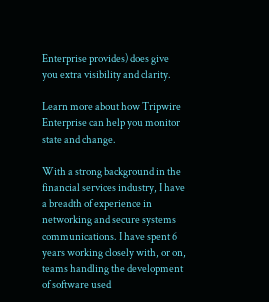Enterprise provides) does give you extra visibility and clarity.

Learn more about how Tripwire Enterprise can help you monitor state and change.

With a strong background in the financial services industry, I have a breadth of experience in networking and secure systems communications. I have spent 6 years working closely with, or on, teams handling the development of software used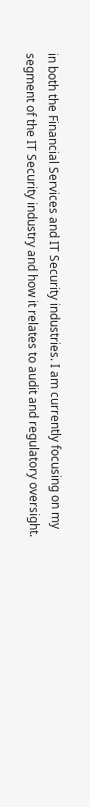in both the Financial Services and IT Security industries. I am currently focusing on my segment of the IT Security industry and how it relates to audit and regulatory oversight.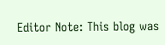Editor Note: This blog was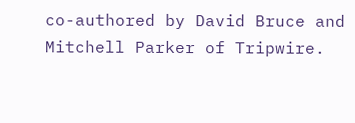co-authored by David Bruce and Mitchell Parker of Tripwire.